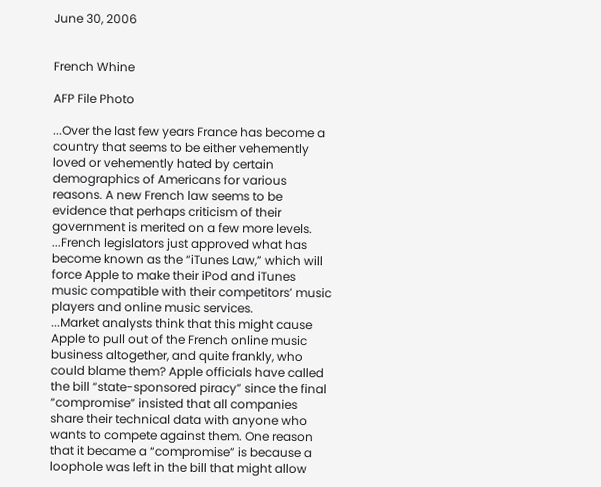June 30, 2006


French Whine

AFP File Photo

...Over the last few years France has become a country that seems to be either vehemently loved or vehemently hated by certain demographics of Americans for various reasons. A new French law seems to be evidence that perhaps criticism of their government is merited on a few more levels.
...French legislators just approved what has become known as the “iTunes Law,” which will force Apple to make their iPod and iTunes music compatible with their competitors’ music players and online music services.
...Market analysts think that this might cause Apple to pull out of the French online music business altogether, and quite frankly, who could blame them? Apple officials have called the bill “state-sponsored piracy” since the final “compromise” insisted that all companies share their technical data with anyone who wants to compete against them. One reason that it became a “compromise” is because a loophole was left in the bill that might allow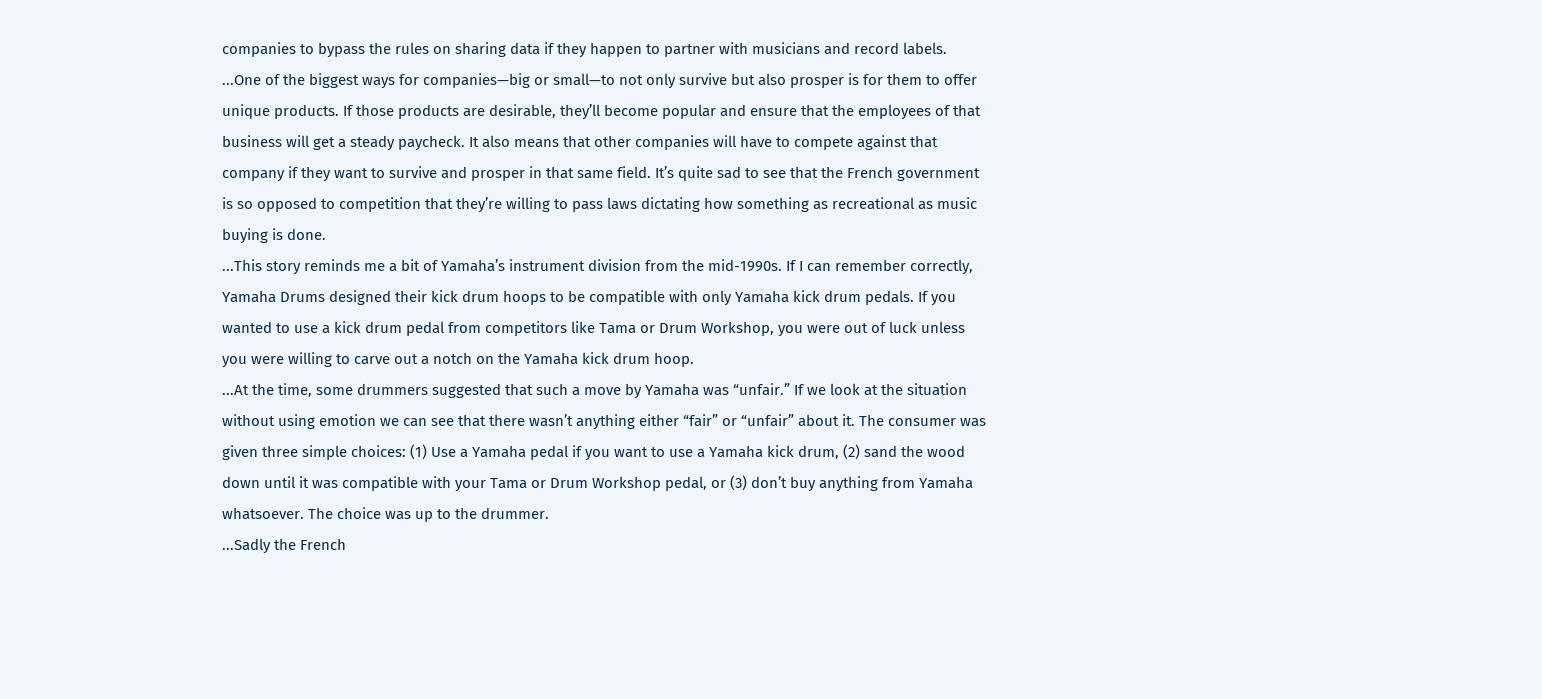companies to bypass the rules on sharing data if they happen to partner with musicians and record labels.
...One of the biggest ways for companies—big or small—to not only survive but also prosper is for them to offer unique products. If those products are desirable, they’ll become popular and ensure that the employees of that business will get a steady paycheck. It also means that other companies will have to compete against that company if they want to survive and prosper in that same field. It’s quite sad to see that the French government is so opposed to competition that they’re willing to pass laws dictating how something as recreational as music buying is done.
...This story reminds me a bit of Yamaha’s instrument division from the mid-1990s. If I can remember correctly, Yamaha Drums designed their kick drum hoops to be compatible with only Yamaha kick drum pedals. If you wanted to use a kick drum pedal from competitors like Tama or Drum Workshop, you were out of luck unless you were willing to carve out a notch on the Yamaha kick drum hoop.
...At the time, some drummers suggested that such a move by Yamaha was “unfair.” If we look at the situation without using emotion we can see that there wasn’t anything either “fair” or “unfair” about it. The consumer was given three simple choices: (1) Use a Yamaha pedal if you want to use a Yamaha kick drum, (2) sand the wood down until it was compatible with your Tama or Drum Workshop pedal, or (3) don’t buy anything from Yamaha whatsoever. The choice was up to the drummer.
...Sadly the French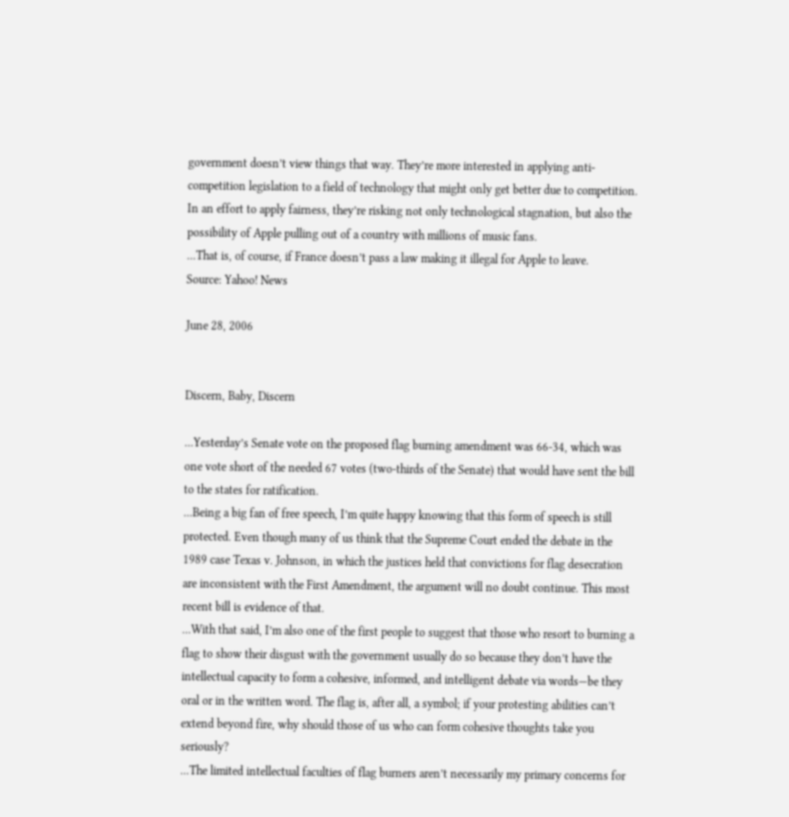government doesn’t view things that way. They’re more interested in applying anti-competition legislation to a field of technology that might only get better due to competition. In an effort to apply fairness, they’re risking not only technological stagnation, but also the possibility of Apple pulling out of a country with millions of music fans.
...That is, of course, if France doesn’t pass a law making it illegal for Apple to leave.
Source: Yahoo! News

June 28, 2006


Discern, Baby, Discern

...Yesterday’s Senate vote on the proposed flag burning amendment was 66-34, which was one vote short of the needed 67 votes (two-thirds of the Senate) that would have sent the bill to the states for ratification.
...Being a big fan of free speech, I’m quite happy knowing that this form of speech is still protected. Even though many of us think that the Supreme Court ended the debate in the 1989 case Texas v. Johnson, in which the justices held that convictions for flag desecration are inconsistent with the First Amendment, the argument will no doubt continue. This most recent bill is evidence of that.
...With that said, I’m also one of the first people to suggest that those who resort to burning a flag to show their disgust with the government usually do so because they don’t have the intellectual capacity to form a cohesive, informed, and intelligent debate via words—be they oral or in the written word. The flag is, after all, a symbol; if your protesting abilities can’t extend beyond fire, why should those of us who can form cohesive thoughts take you seriously?
...The limited intellectual faculties of flag burners aren’t necessarily my primary concerns for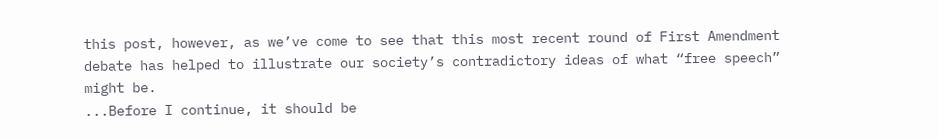this post, however, as we’ve come to see that this most recent round of First Amendment debate has helped to illustrate our society’s contradictory ideas of what “free speech” might be.
...Before I continue, it should be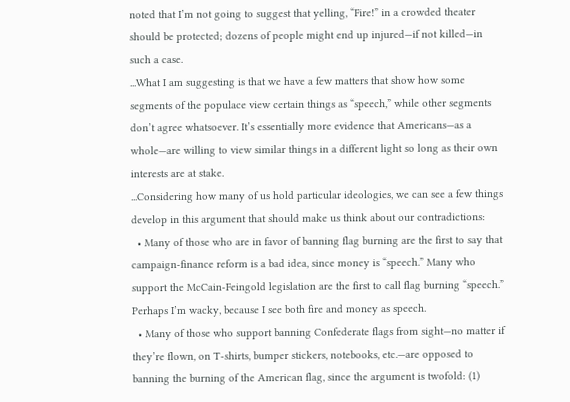noted that I’m not going to suggest that yelling, “Fire!” in a crowded theater should be protected; dozens of people might end up injured—if not killed—in such a case.
...What I am suggesting is that we have a few matters that show how some segments of the populace view certain things as “speech,” while other segments don’t agree whatsoever. It’s essentially more evidence that Americans—as a whole—are willing to view similar things in a different light so long as their own interests are at stake.
...Considering how many of us hold particular ideologies, we can see a few things develop in this argument that should make us think about our contradictions:
  • Many of those who are in favor of banning flag burning are the first to say that campaign-finance reform is a bad idea, since money is “speech.” Many who support the McCain-Feingold legislation are the first to call flag burning “speech.” Perhaps I’m wacky, because I see both fire and money as speech.
  • Many of those who support banning Confederate flags from sight—no matter if they’re flown, on T-shirts, bumper stickers, notebooks, etc.—are opposed to banning the burning of the American flag, since the argument is twofold: (1)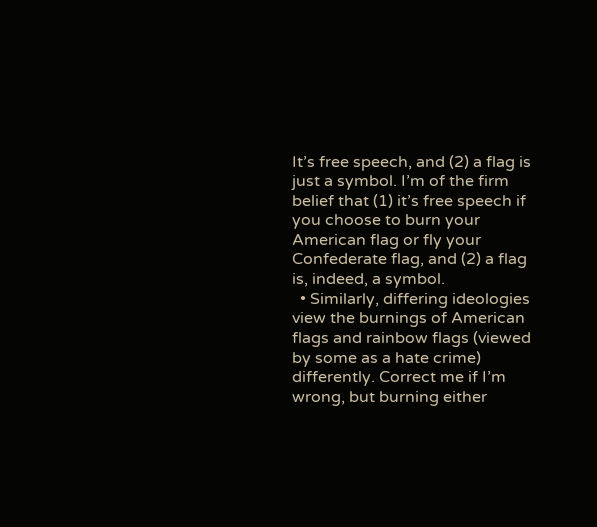It’s free speech, and (2) a flag is just a symbol. I’m of the firm belief that (1) it’s free speech if you choose to burn your American flag or fly your Confederate flag, and (2) a flag is, indeed, a symbol.
  • Similarly, differing ideologies view the burnings of American flags and rainbow flags (viewed by some as a hate crime) differently. Correct me if I’m wrong, but burning either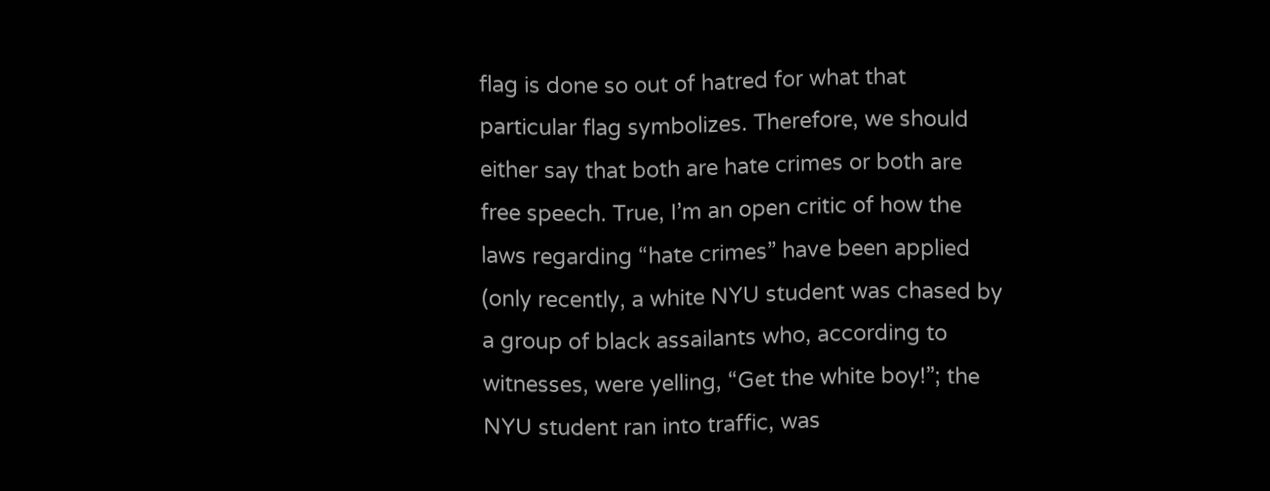flag is done so out of hatred for what that particular flag symbolizes. Therefore, we should either say that both are hate crimes or both are free speech. True, I’m an open critic of how the laws regarding “hate crimes” have been applied (only recently, a white NYU student was chased by a group of black assailants who, according to witnesses, were yelling, “Get the white boy!”; the NYU student ran into traffic, was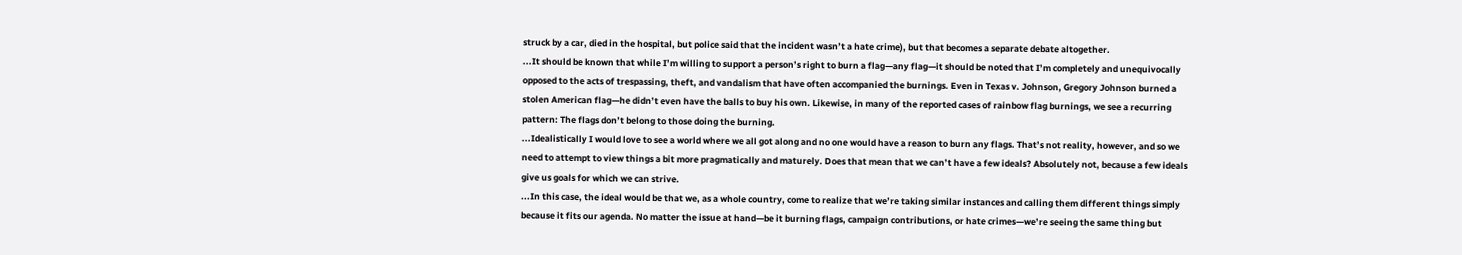struck by a car, died in the hospital, but police said that the incident wasn’t a hate crime), but that becomes a separate debate altogether.
...It should be known that while I’m willing to support a person’s right to burn a flag—any flag—it should be noted that I’m completely and unequivocally opposed to the acts of trespassing, theft, and vandalism that have often accompanied the burnings. Even in Texas v. Johnson, Gregory Johnson burned a stolen American flag—he didn’t even have the balls to buy his own. Likewise, in many of the reported cases of rainbow flag burnings, we see a recurring pattern: The flags don’t belong to those doing the burning.
...Idealistically I would love to see a world where we all got along and no one would have a reason to burn any flags. That’s not reality, however, and so we need to attempt to view things a bit more pragmatically and maturely. Does that mean that we can’t have a few ideals? Absolutely not, because a few ideals give us goals for which we can strive.
...In this case, the ideal would be that we, as a whole country, come to realize that we’re taking similar instances and calling them different things simply because it fits our agenda. No matter the issue at hand—be it burning flags, campaign contributions, or hate crimes—we’re seeing the same thing but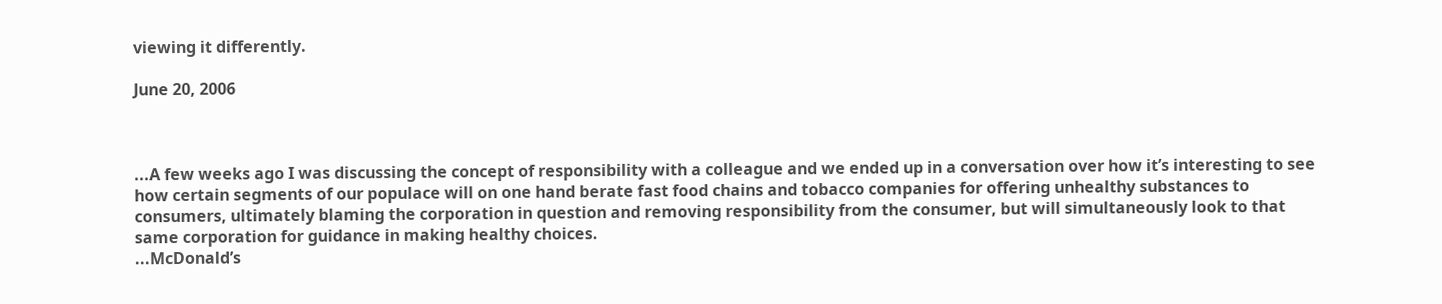viewing it differently.

June 20, 2006



...A few weeks ago I was discussing the concept of responsibility with a colleague and we ended up in a conversation over how it’s interesting to see how certain segments of our populace will on one hand berate fast food chains and tobacco companies for offering unhealthy substances to consumers, ultimately blaming the corporation in question and removing responsibility from the consumer, but will simultaneously look to that same corporation for guidance in making healthy choices.
...McDonald’s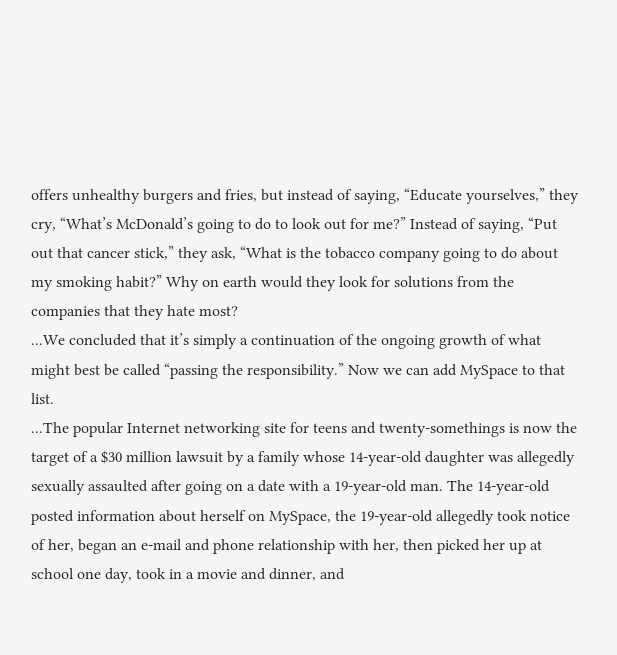offers unhealthy burgers and fries, but instead of saying, “Educate yourselves,” they cry, “What’s McDonald’s going to do to look out for me?” Instead of saying, “Put out that cancer stick,” they ask, “What is the tobacco company going to do about my smoking habit?” Why on earth would they look for solutions from the companies that they hate most?
...We concluded that it’s simply a continuation of the ongoing growth of what might best be called “passing the responsibility.” Now we can add MySpace to that list.
...The popular Internet networking site for teens and twenty-somethings is now the target of a $30 million lawsuit by a family whose 14-year-old daughter was allegedly sexually assaulted after going on a date with a 19-year-old man. The 14-year-old posted information about herself on MySpace, the 19-year-old allegedly took notice of her, began an e-mail and phone relationship with her, then picked her up at school one day, took in a movie and dinner, and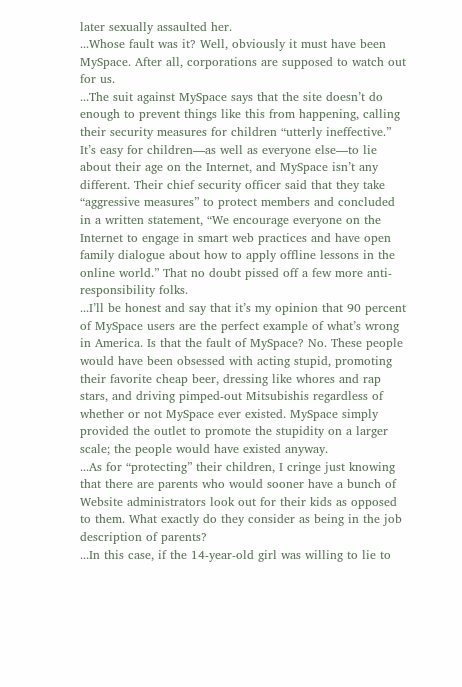later sexually assaulted her.
...Whose fault was it? Well, obviously it must have been MySpace. After all, corporations are supposed to watch out for us.
...The suit against MySpace says that the site doesn’t do enough to prevent things like this from happening, calling their security measures for children “utterly ineffective.” It’s easy for children—as well as everyone else—to lie about their age on the Internet, and MySpace isn’t any different. Their chief security officer said that they take “aggressive measures” to protect members and concluded in a written statement, “We encourage everyone on the Internet to engage in smart web practices and have open family dialogue about how to apply offline lessons in the online world.” That no doubt pissed off a few more anti-responsibility folks.
...I’ll be honest and say that it’s my opinion that 90 percent of MySpace users are the perfect example of what’s wrong in America. Is that the fault of MySpace? No. These people would have been obsessed with acting stupid, promoting their favorite cheap beer, dressing like whores and rap stars, and driving pimped-out Mitsubishis regardless of whether or not MySpace ever existed. MySpace simply provided the outlet to promote the stupidity on a larger scale; the people would have existed anyway.
...As for “protecting” their children, I cringe just knowing that there are parents who would sooner have a bunch of Website administrators look out for their kids as opposed to them. What exactly do they consider as being in the job description of parents?
...In this case, if the 14-year-old girl was willing to lie to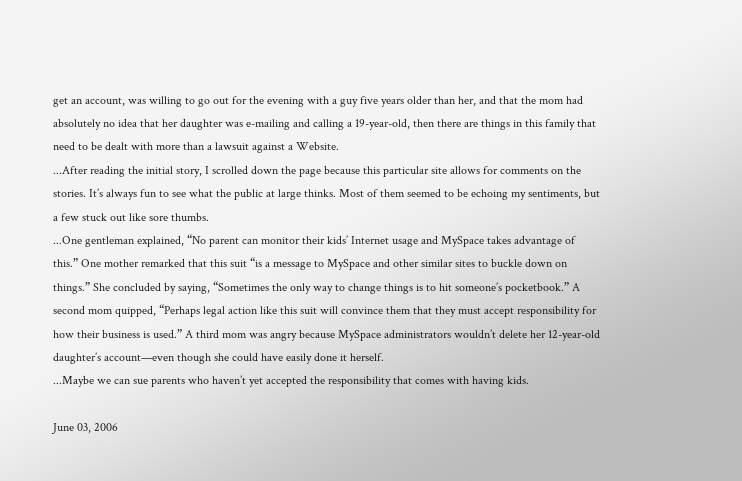get an account, was willing to go out for the evening with a guy five years older than her, and that the mom had absolutely no idea that her daughter was e-mailing and calling a 19-year-old, then there are things in this family that need to be dealt with more than a lawsuit against a Website.
...After reading the initial story, I scrolled down the page because this particular site allows for comments on the stories. It’s always fun to see what the public at large thinks. Most of them seemed to be echoing my sentiments, but a few stuck out like sore thumbs.
...One gentleman explained, “No parent can monitor their kids’ Internet usage and MySpace takes advantage of this.” One mother remarked that this suit “is a message to MySpace and other similar sites to buckle down on things.” She concluded by saying, “Sometimes the only way to change things is to hit someone’s pocketbook.” A second mom quipped, “Perhaps legal action like this suit will convince them that they must accept responsibility for how their business is used.” A third mom was angry because MySpace administrators wouldn’t delete her 12-year-old daughter’s account—even though she could have easily done it herself.
...Maybe we can sue parents who haven’t yet accepted the responsibility that comes with having kids.

June 03, 2006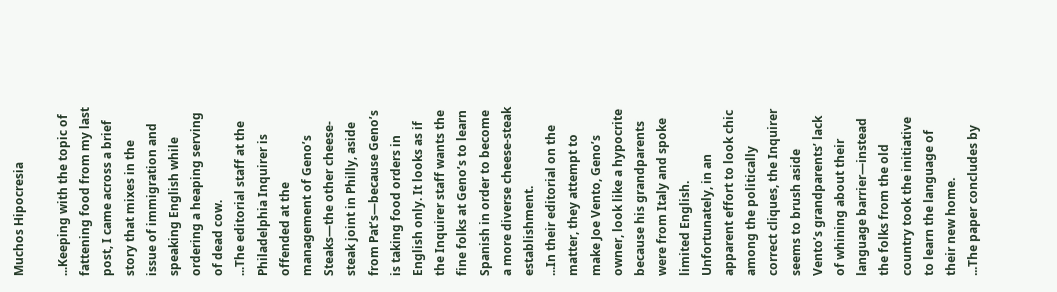Muchos Hipocresia

...Keeping with the topic of fattening food from my last post, I came across a brief story that mixes in the issue of immigration and speaking English while ordering a heaping serving of dead cow.
...The editorial staff at the Philadelphia Inquirer is offended at the management of Geno’s Steaks—the other cheese-steak joint in Philly, aside from Pat’s—because Geno’s is taking food orders in English only. It looks as if the Inquirer staff wants the fine folks at Geno’s to learn Spanish in order to become a more diverse cheese-steak establishment.
...In their editorial on the matter, they attempt to make Joe Vento, Geno’s owner, look like a hypocrite because his grandparents were from Italy and spoke limited English. Unfortunately, in an apparent effort to look chic among the politically correct cliques, the Inquirer seems to brush aside Vento’s grandparents’ lack of whining about their language barrier—instead the folks from the old country took the initiative to learn the language of their new home.
...The paper concludes by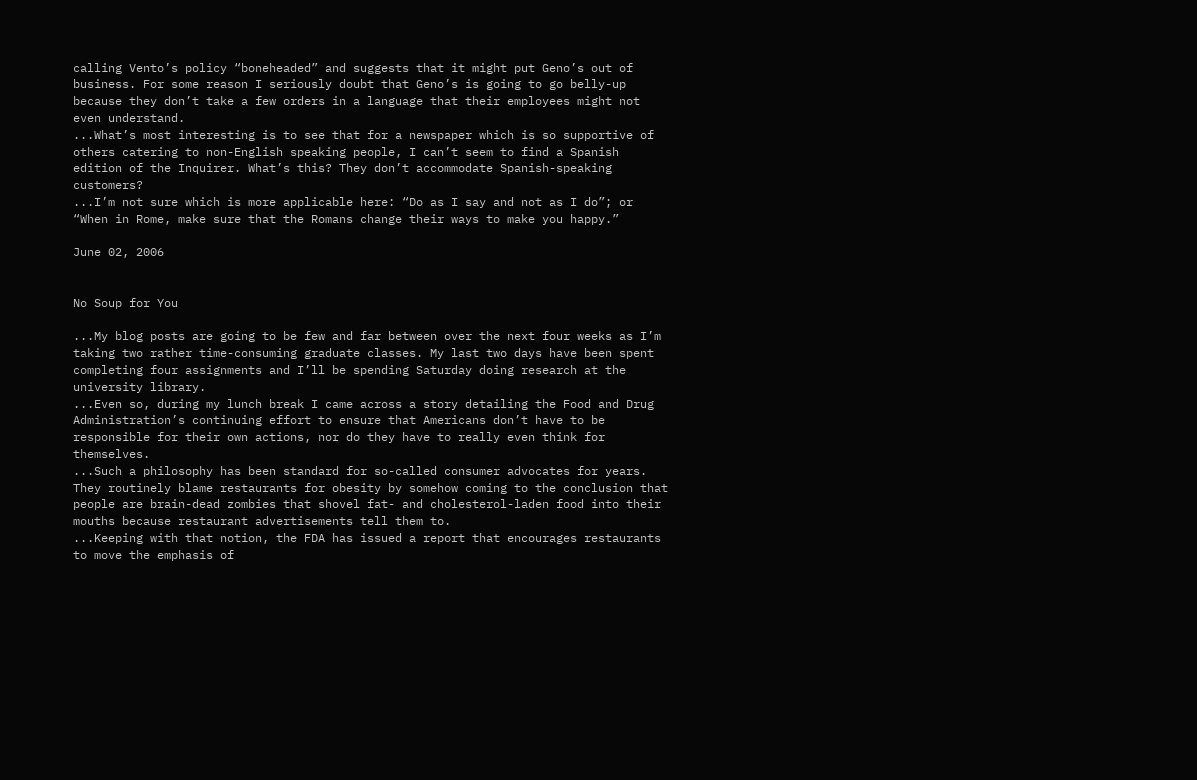calling Vento’s policy “boneheaded” and suggests that it might put Geno’s out of business. For some reason I seriously doubt that Geno’s is going to go belly-up because they don’t take a few orders in a language that their employees might not even understand.
...What’s most interesting is to see that for a newspaper which is so supportive of others catering to non-English speaking people, I can’t seem to find a Spanish edition of the Inquirer. What’s this? They don’t accommodate Spanish-speaking customers?
...I’m not sure which is more applicable here: “Do as I say and not as I do”; or “When in Rome, make sure that the Romans change their ways to make you happy.”

June 02, 2006


No Soup for You

...My blog posts are going to be few and far between over the next four weeks as I’m taking two rather time-consuming graduate classes. My last two days have been spent completing four assignments and I’ll be spending Saturday doing research at the university library.
...Even so, during my lunch break I came across a story detailing the Food and Drug Administration’s continuing effort to ensure that Americans don’t have to be responsible for their own actions, nor do they have to really even think for themselves.
...Such a philosophy has been standard for so-called consumer advocates for years. They routinely blame restaurants for obesity by somehow coming to the conclusion that people are brain-dead zombies that shovel fat- and cholesterol-laden food into their mouths because restaurant advertisements tell them to.
...Keeping with that notion, the FDA has issued a report that encourages restaurants to move the emphasis of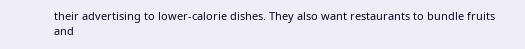their advertising to lower-calorie dishes. They also want restaurants to bundle fruits and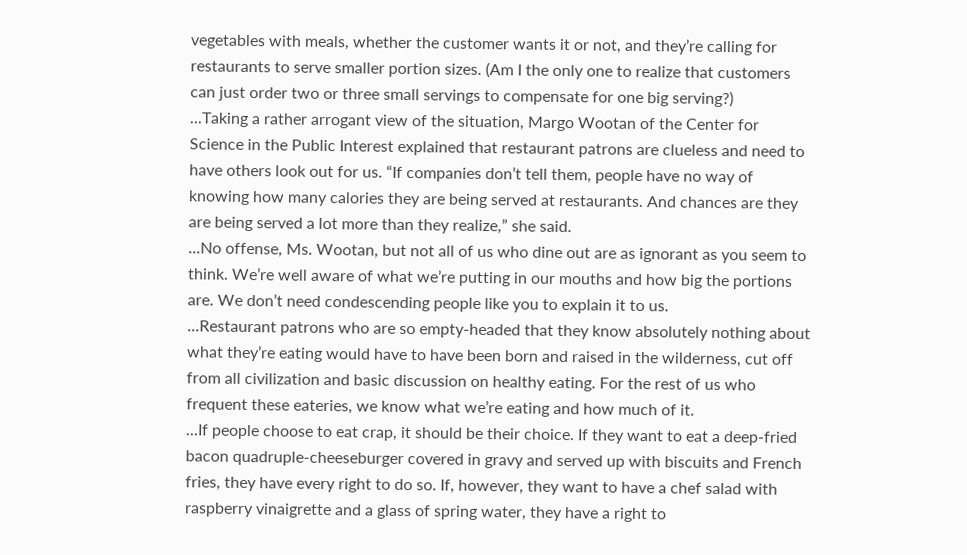vegetables with meals, whether the customer wants it or not, and they’re calling for restaurants to serve smaller portion sizes. (Am I the only one to realize that customers can just order two or three small servings to compensate for one big serving?)
...Taking a rather arrogant view of the situation, Margo Wootan of the Center for Science in the Public Interest explained that restaurant patrons are clueless and need to have others look out for us. “If companies don’t tell them, people have no way of knowing how many calories they are being served at restaurants. And chances are they are being served a lot more than they realize,” she said.
...No offense, Ms. Wootan, but not all of us who dine out are as ignorant as you seem to think. We’re well aware of what we’re putting in our mouths and how big the portions are. We don’t need condescending people like you to explain it to us.
...Restaurant patrons who are so empty-headed that they know absolutely nothing about what they’re eating would have to have been born and raised in the wilderness, cut off from all civilization and basic discussion on healthy eating. For the rest of us who frequent these eateries, we know what we’re eating and how much of it.
...If people choose to eat crap, it should be their choice. If they want to eat a deep-fried bacon quadruple-cheeseburger covered in gravy and served up with biscuits and French fries, they have every right to do so. If, however, they want to have a chef salad with raspberry vinaigrette and a glass of spring water, they have a right to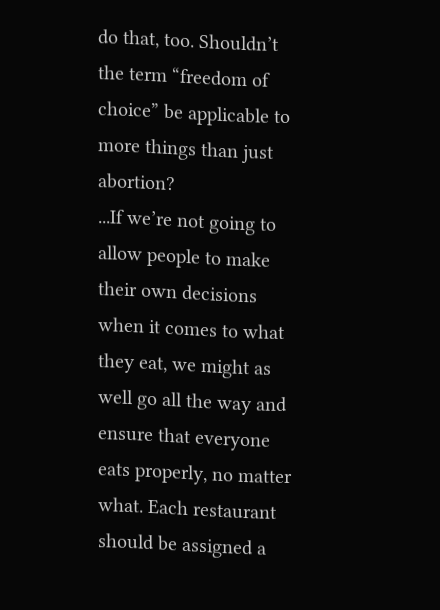do that, too. Shouldn’t the term “freedom of choice” be applicable to more things than just abortion?
...If we’re not going to allow people to make their own decisions when it comes to what they eat, we might as well go all the way and ensure that everyone eats properly, no matter what. Each restaurant should be assigned a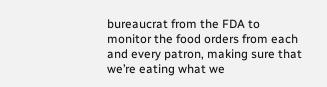bureaucrat from the FDA to monitor the food orders from each and every patron, making sure that we’re eating what we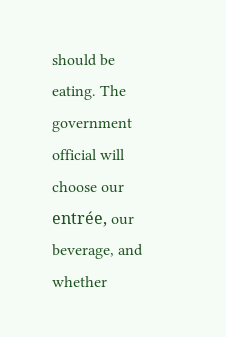should be eating. The government official will choose our entrée, our beverage, and whether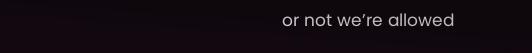or not we’re allowed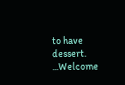to have dessert.
...Welcome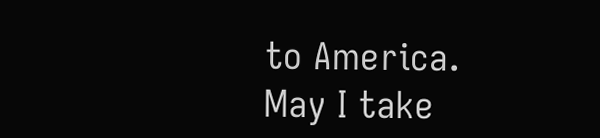to America. May I take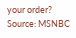your order?
Source: MSNBC